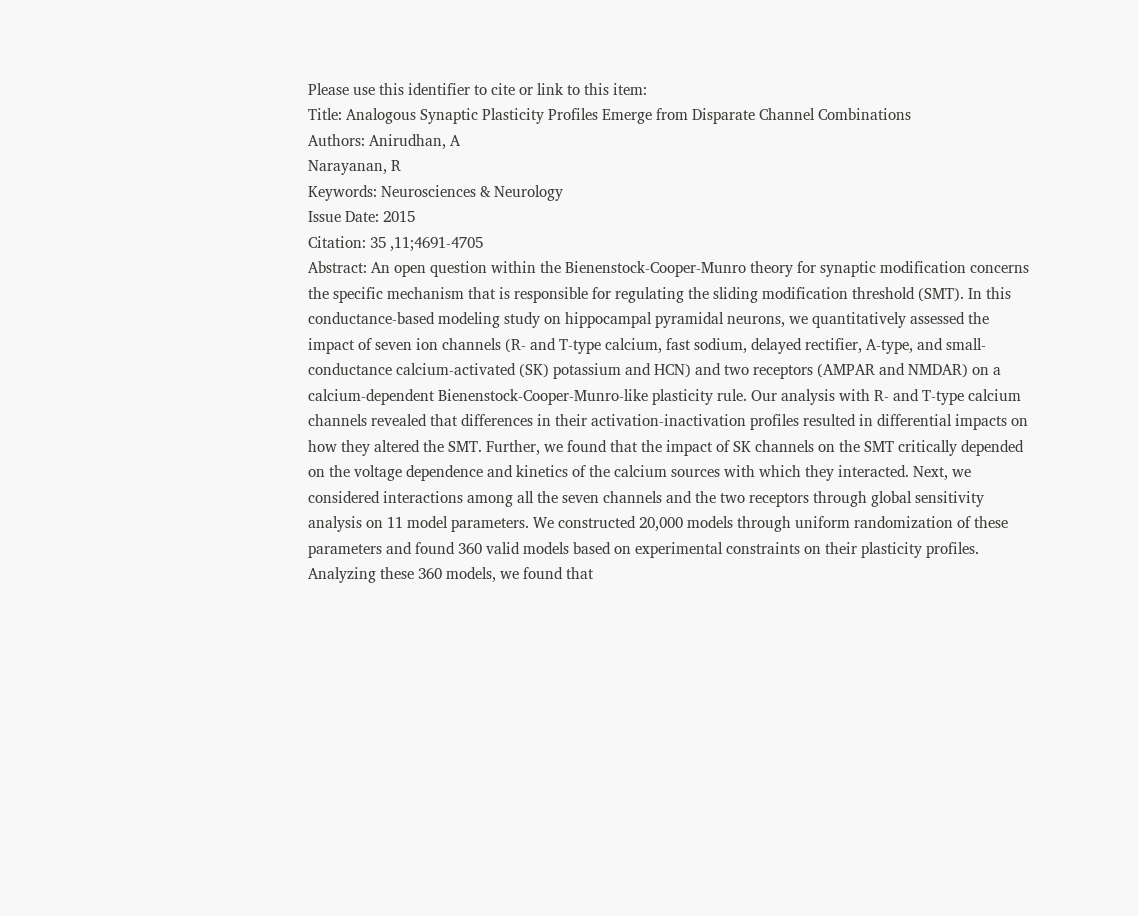Please use this identifier to cite or link to this item:
Title: Analogous Synaptic Plasticity Profiles Emerge from Disparate Channel Combinations
Authors: Anirudhan, A
Narayanan, R
Keywords: Neurosciences & Neurology
Issue Date: 2015
Citation: 35 ,11;4691-4705
Abstract: An open question within the Bienenstock-Cooper-Munro theory for synaptic modification concerns the specific mechanism that is responsible for regulating the sliding modification threshold (SMT). In this conductance-based modeling study on hippocampal pyramidal neurons, we quantitatively assessed the impact of seven ion channels (R- and T-type calcium, fast sodium, delayed rectifier, A-type, and small-conductance calcium-activated (SK) potassium and HCN) and two receptors (AMPAR and NMDAR) on a calcium-dependent Bienenstock-Cooper-Munro-like plasticity rule. Our analysis with R- and T-type calcium channels revealed that differences in their activation-inactivation profiles resulted in differential impacts on how they altered the SMT. Further, we found that the impact of SK channels on the SMT critically depended on the voltage dependence and kinetics of the calcium sources with which they interacted. Next, we considered interactions among all the seven channels and the two receptors through global sensitivity analysis on 11 model parameters. We constructed 20,000 models through uniform randomization of these parameters and found 360 valid models based on experimental constraints on their plasticity profiles. Analyzing these 360 models, we found that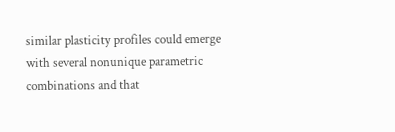similar plasticity profiles could emerge with several nonunique parametric combinations and that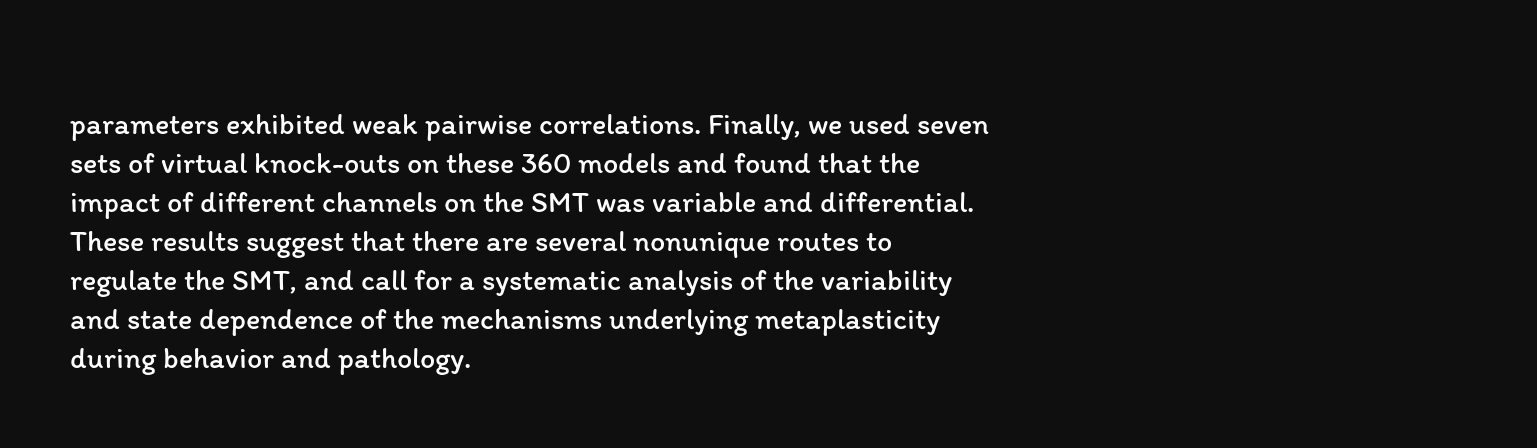parameters exhibited weak pairwise correlations. Finally, we used seven sets of virtual knock-outs on these 360 models and found that the impact of different channels on the SMT was variable and differential. These results suggest that there are several nonunique routes to regulate the SMT, and call for a systematic analysis of the variability and state dependence of the mechanisms underlying metaplasticity during behavior and pathology.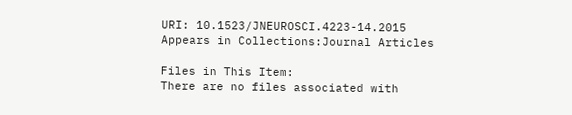URI: 10.1523/JNEUROSCI.4223-14.2015
Appears in Collections:Journal Articles

Files in This Item:
There are no files associated with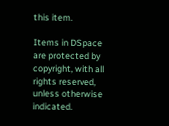this item.

Items in DSpace are protected by copyright, with all rights reserved, unless otherwise indicated.